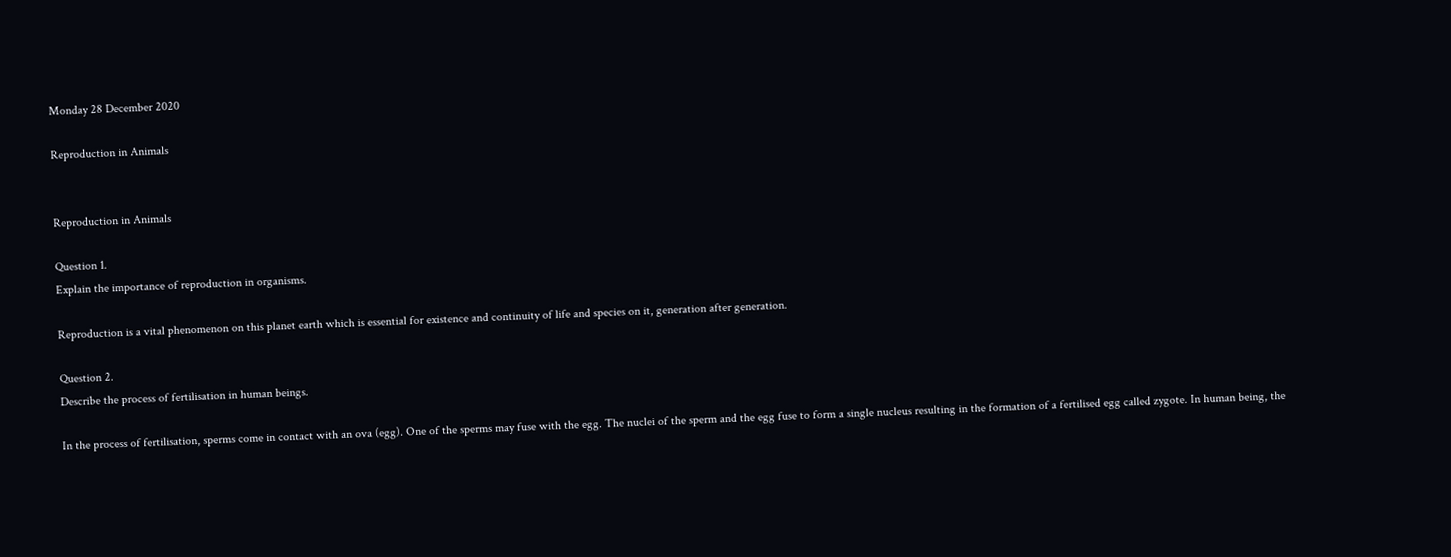Monday 28 December 2020

Reproduction in Animals


Reproduction in Animals

Question 1.
Explain the importance of reproduction in organisms.

Reproduction is a vital phenomenon on this planet earth which is essential for existence and continuity of life and species on it, generation after generation.

Question 2.
Describe the process of fertilisation in human beings.

In the process of fertilisation, sperms come in contact with an ova (egg). One of the sperms may fuse with the egg. The nuclei of the sperm and the egg fuse to form a single nucleus resulting in the formation of a fertilised egg called zygote. In human being, the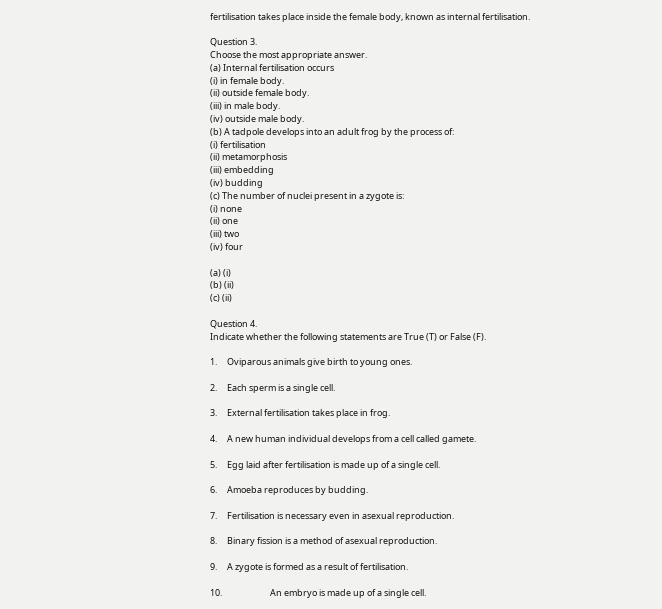fertilisation takes place inside the female body, known as internal fertilisation.

Question 3.
Choose the most appropriate answer.
(a) Internal fertilisation occurs
(i) in female body.
(ii) outside female body.
(iii) in male body.
(iv) outside male body.
(b) A tadpole develops into an adult frog by the process of:
(i) fertilisation
(ii) metamorphosis
(iii) embedding
(iv) budding
(c) The number of nuclei present in a zygote is:
(i) none
(ii) one
(iii) two
(iv) four

(a) (i)
(b) (ii)
(c) (ii)

Question 4.
Indicate whether the following statements are True (T) or False (F).

1.     Oviparous animals give birth to young ones.

2.     Each sperm is a single cell.

3.     External fertilisation takes place in frog.

4.     A new human individual develops from a cell called gamete.

5.     Egg laid after fertilisation is made up of a single cell.

6.     Amoeba reproduces by budding.

7.     Fertilisation is necessary even in asexual reproduction.

8.     Binary fission is a method of asexual reproduction.

9.     A zygote is formed as a result of fertilisation.

10.                        An embryo is made up of a single cell.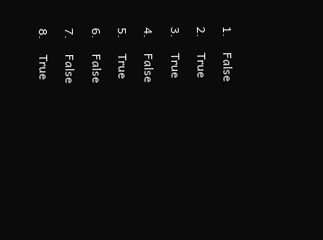1.     False

2.     True

3.     True

4.     False

5.     True

6.     False

7.     False

8.     True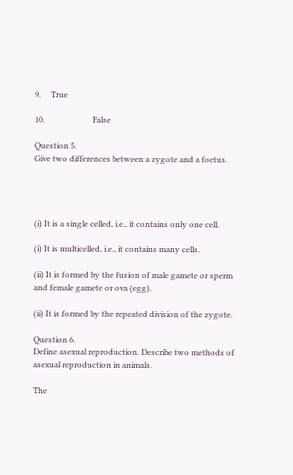9.     True

10.                        False

Question 5.
Give two differences between a zygote and a foetus.




(i) It is a single celled, i.e., it contains only one cell.

(i) It is multicelled, i.e., it contains many cells.

(ii) It is formed by the fusion of male gamete or sperm and female gamete or ova (egg).

(ii) It is formed by the repeated division of the zygote.

Question 6.
Define asexual reproduction. Describe two methods of asexual reproduction in animals.

The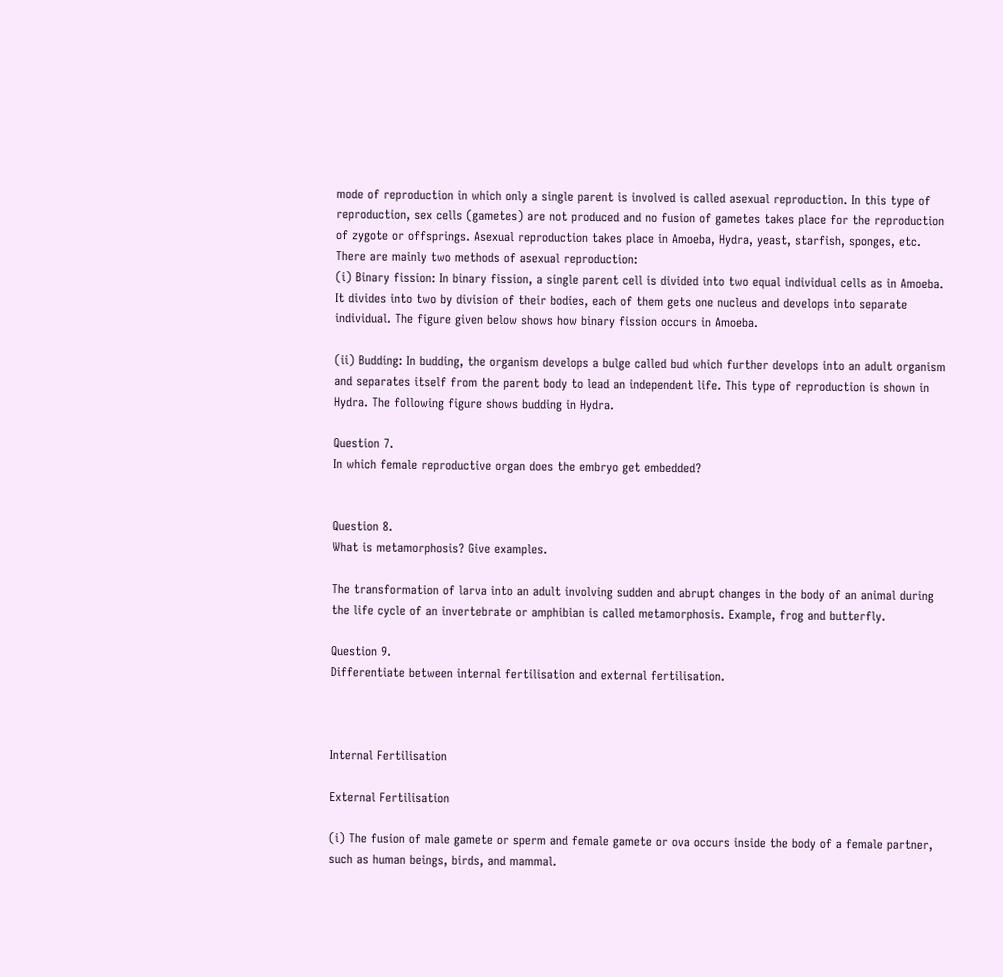mode of reproduction in which only a single parent is involved is called asexual reproduction. In this type of reproduction, sex cells (gametes) are not produced and no fusion of gametes takes place for the reproduction of zygote or offsprings. Asexual reproduction takes place in Amoeba, Hydra, yeast, starfish, sponges, etc.
There are mainly two methods of asexual reproduction:
(i) Binary fission: In binary fission, a single parent cell is divided into two equal individual cells as in Amoeba. It divides into two by division of their bodies, each of them gets one nucleus and develops into separate individual. The figure given below shows how binary fission occurs in Amoeba.

(ii) Budding: In budding, the organism develops a bulge called bud which further develops into an adult organism and separates itself from the parent body to lead an independent life. This type of reproduction is shown in Hydra. The following figure shows budding in Hydra.

Question 7.
In which female reproductive organ does the embryo get embedded?


Question 8.
What is metamorphosis? Give examples.

The transformation of larva into an adult involving sudden and abrupt changes in the body of an animal during the life cycle of an invertebrate or amphibian is called metamorphosis. Example, frog and butterfly.

Question 9.
Differentiate between internal fertilisation and external fertilisation.



Internal Fertilisation

External Fertilisation

(i) The fusion of male gamete or sperm and female gamete or ova occurs inside the body of a female partner, such as human beings, birds, and mammal.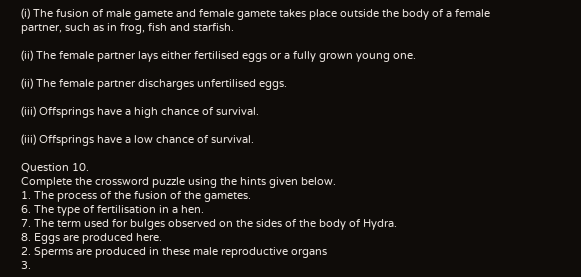(i) The fusion of male gamete and female gamete takes place outside the body of a female partner, such as in frog, fish and starfish.

(ii) The female partner lays either fertilised eggs or a fully grown young one.

(ii) The female partner discharges unfertilised eggs.

(iii) Offsprings have a high chance of survival.

(iii) Offsprings have a low chance of survival.

Question 10.
Complete the crossword puzzle using the hints given below.
1. The process of the fusion of the gametes.
6. The type of fertilisation in a hen.
7. The term used for bulges observed on the sides of the body of Hydra.
8. Eggs are produced here.
2. Sperms are produced in these male reproductive organs
3.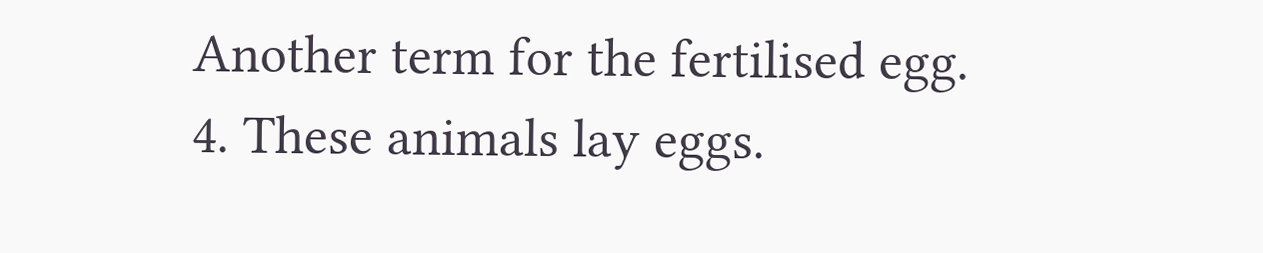Another term for the fertilised egg.
4. These animals lay eggs.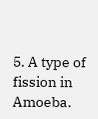5. A type of fission in Amoeba.